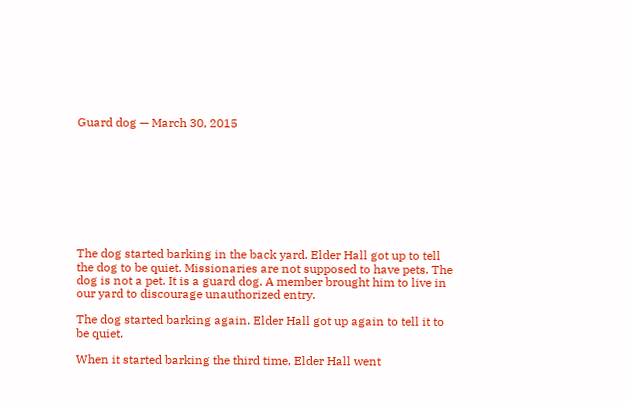Guard dog — March 30, 2015









The dog started barking in the back yard. Elder Hall got up to tell the dog to be quiet. Missionaries are not supposed to have pets. The dog is not a pet. It is a guard dog. A member brought him to live in our yard to discourage unauthorized entry.

The dog started barking again. Elder Hall got up again to tell it to be quiet.

When it started barking the third time, Elder Hall went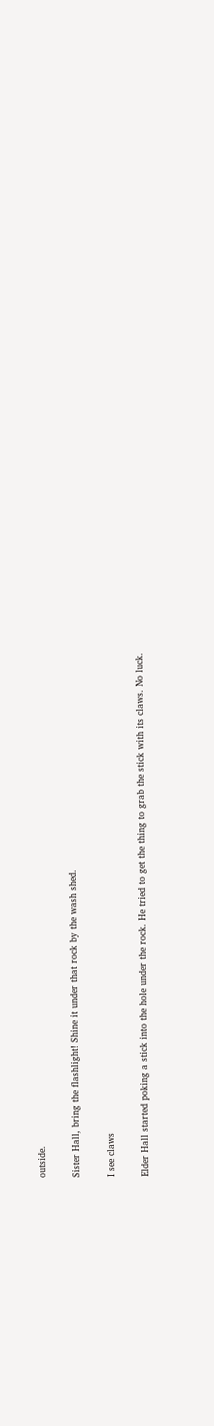outside.

Sister Hall, bring the flashlight! Shine it under that rock by the wash shed.

I see claws

Elder Hall started poking a stick into the hole under the rock. He tried to get the thing to grab the stick with its claws. No luck.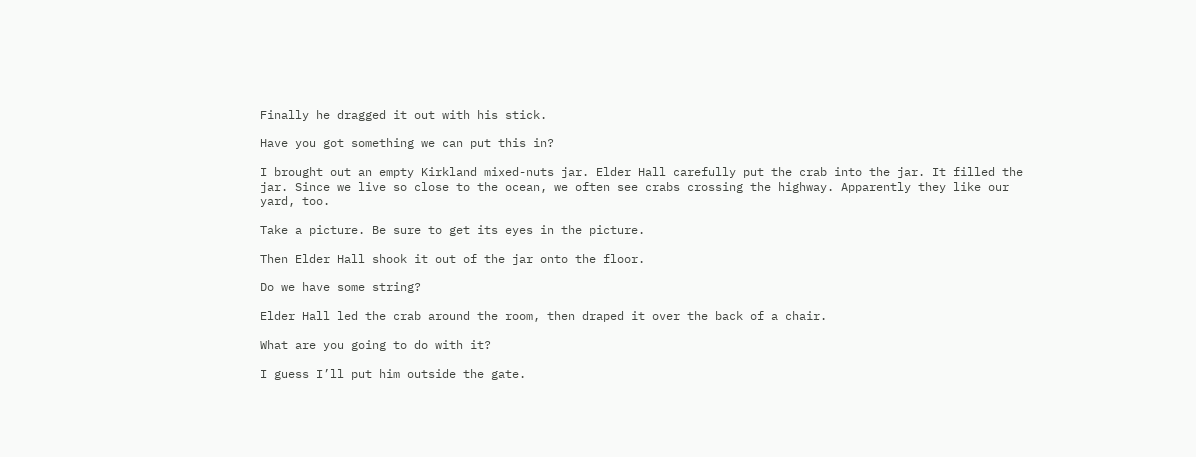Finally he dragged it out with his stick.

Have you got something we can put this in?

I brought out an empty Kirkland mixed-nuts jar. Elder Hall carefully put the crab into the jar. It filled the jar. Since we live so close to the ocean, we often see crabs crossing the highway. Apparently they like our yard, too.

Take a picture. Be sure to get its eyes in the picture.

Then Elder Hall shook it out of the jar onto the floor.

Do we have some string?

Elder Hall led the crab around the room, then draped it over the back of a chair.

What are you going to do with it?

I guess I’ll put him outside the gate.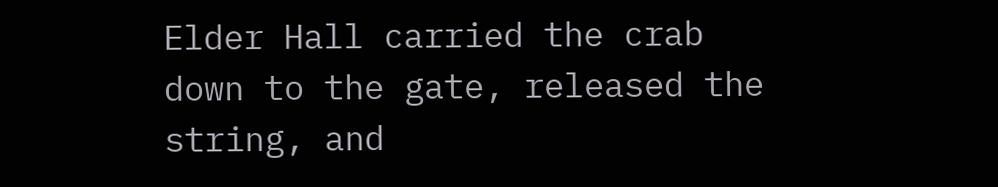Elder Hall carried the crab down to the gate, released the string, and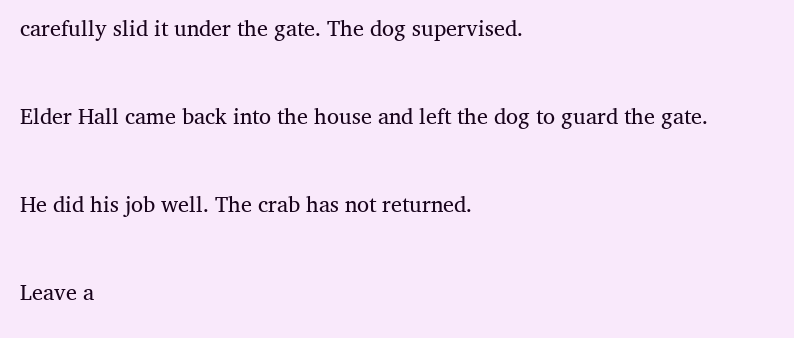carefully slid it under the gate. The dog supervised.

Elder Hall came back into the house and left the dog to guard the gate.

He did his job well. The crab has not returned.

Leave a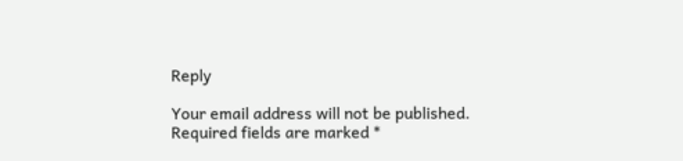Reply

Your email address will not be published. Required fields are marked *